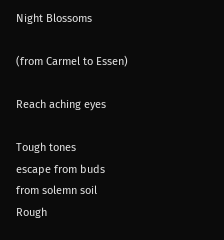Night Blossoms

(from Carmel to Essen)

Reach aching eyes

Tough tones
escape from buds
from solemn soil
Rough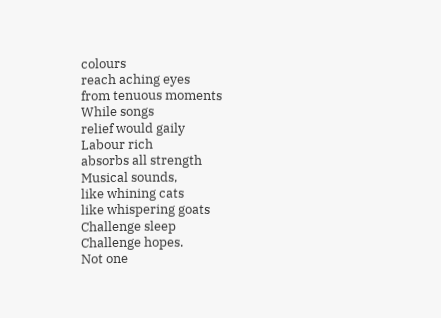colours
reach aching eyes
from tenuous moments
While songs
relief would gaily
Labour rich
absorbs all strength
Musical sounds,
like whining cats
like whispering goats
Challenge sleep
Challenge hopes.
Not one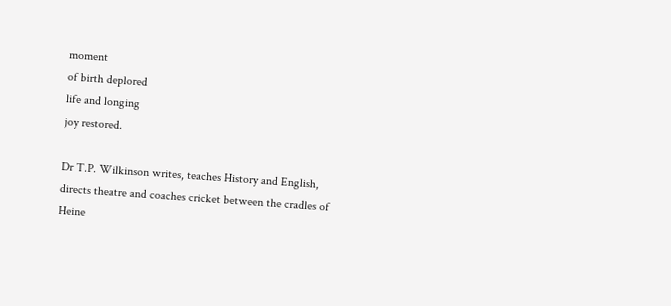moment
of birth deplored
life and longing
joy restored.

Dr T.P. Wilkinson writes, teaches History and English, directs theatre and coaches cricket between the cradles of Heine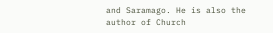and Saramago. He is also the author of Church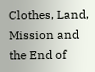Clothes, Land, Mission and the End of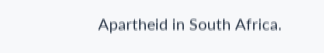Apartheid in South Africa.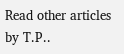Read other articles by T.P..